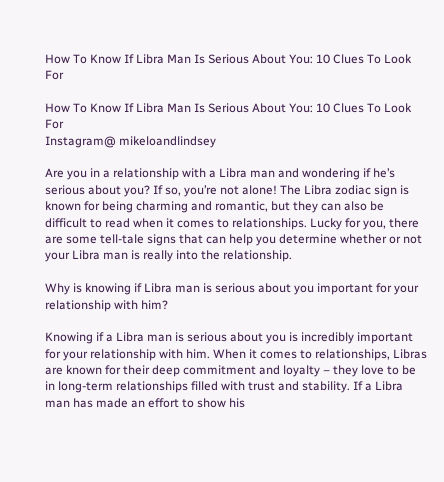How To Know If Libra Man Is Serious About You: 10 Clues To Look For

How To Know If Libra Man Is Serious About You: 10 Clues To Look For
Instagram@ mikeloandlindsey

Are you in a relationship with a Libra man and wondering if he’s serious about you? If so, you’re not alone! The Libra zodiac sign is known for being charming and romantic, but they can also be difficult to read when it comes to relationships. Lucky for you, there are some tell-tale signs that can help you determine whether or not your Libra man is really into the relationship.

Why is knowing if Libra man is serious about you important for your relationship with him?

Knowing if a Libra man is serious about you is incredibly important for your relationship with him. When it comes to relationships, Libras are known for their deep commitment and loyalty – they love to be in long-term relationships filled with trust and stability. If a Libra man has made an effort to show his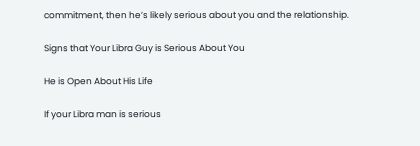commitment, then he’s likely serious about you and the relationship.

Signs that Your Libra Guy is Serious About You

He is Open About His Life

If your Libra man is serious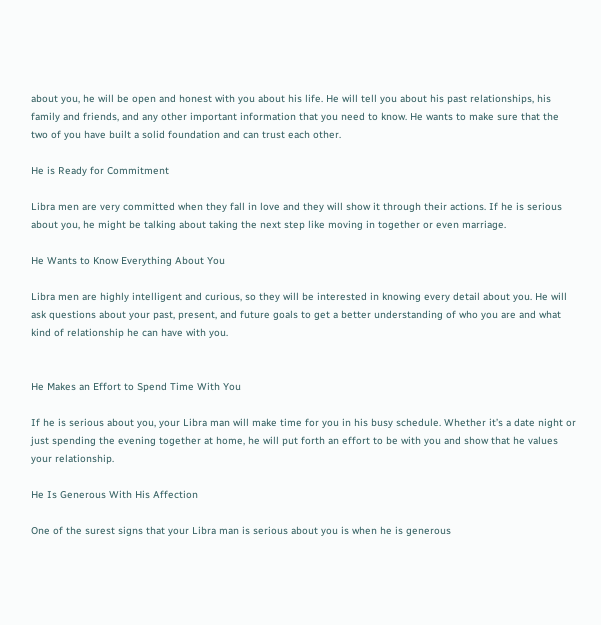about you, he will be open and honest with you about his life. He will tell you about his past relationships, his family and friends, and any other important information that you need to know. He wants to make sure that the two of you have built a solid foundation and can trust each other.

He is Ready for Commitment

Libra men are very committed when they fall in love and they will show it through their actions. If he is serious about you, he might be talking about taking the next step like moving in together or even marriage.

He Wants to Know Everything About You

Libra men are highly intelligent and curious, so they will be interested in knowing every detail about you. He will ask questions about your past, present, and future goals to get a better understanding of who you are and what kind of relationship he can have with you.


He Makes an Effort to Spend Time With You

If he is serious about you, your Libra man will make time for you in his busy schedule. Whether it’s a date night or just spending the evening together at home, he will put forth an effort to be with you and show that he values your relationship.

He Is Generous With His Affection

One of the surest signs that your Libra man is serious about you is when he is generous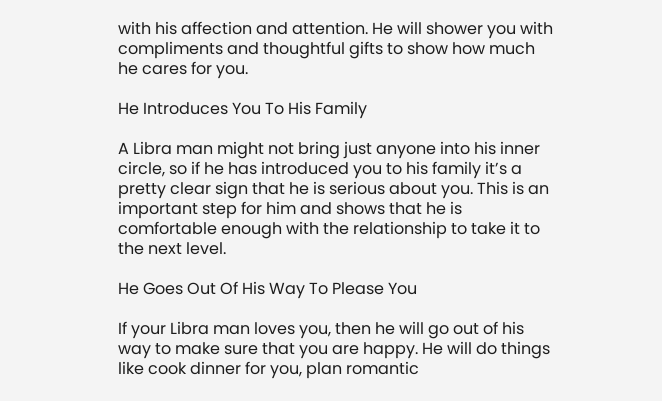with his affection and attention. He will shower you with compliments and thoughtful gifts to show how much he cares for you.

He Introduces You To His Family

A Libra man might not bring just anyone into his inner circle, so if he has introduced you to his family it’s a pretty clear sign that he is serious about you. This is an important step for him and shows that he is comfortable enough with the relationship to take it to the next level.

He Goes Out Of His Way To Please You

If your Libra man loves you, then he will go out of his way to make sure that you are happy. He will do things like cook dinner for you, plan romantic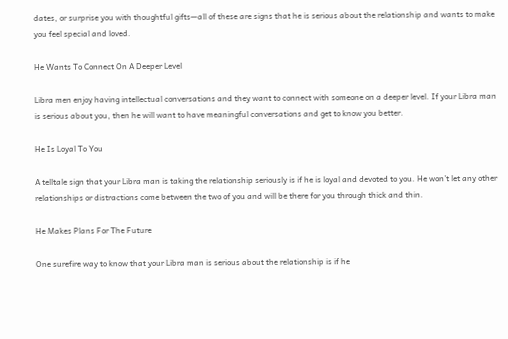dates, or surprise you with thoughtful gifts—all of these are signs that he is serious about the relationship and wants to make you feel special and loved.

He Wants To Connect On A Deeper Level

Libra men enjoy having intellectual conversations and they want to connect with someone on a deeper level. If your Libra man is serious about you, then he will want to have meaningful conversations and get to know you better.

He Is Loyal To You

A telltale sign that your Libra man is taking the relationship seriously is if he is loyal and devoted to you. He won’t let any other relationships or distractions come between the two of you and will be there for you through thick and thin.

He Makes Plans For The Future

One surefire way to know that your Libra man is serious about the relationship is if he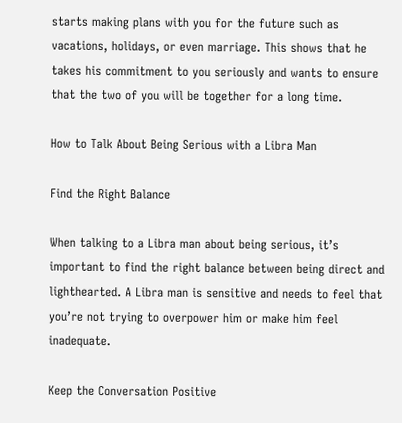starts making plans with you for the future such as vacations, holidays, or even marriage. This shows that he takes his commitment to you seriously and wants to ensure that the two of you will be together for a long time.

How to Talk About Being Serious with a Libra Man

Find the Right Balance

When talking to a Libra man about being serious, it’s important to find the right balance between being direct and lighthearted. A Libra man is sensitive and needs to feel that you’re not trying to overpower him or make him feel inadequate.

Keep the Conversation Positive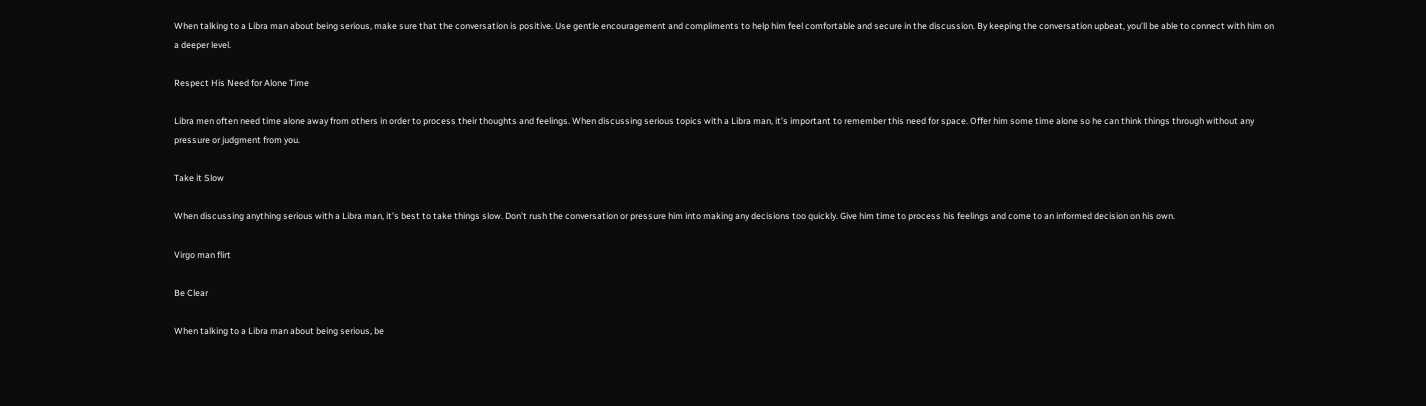When talking to a Libra man about being serious, make sure that the conversation is positive. Use gentle encouragement and compliments to help him feel comfortable and secure in the discussion. By keeping the conversation upbeat, you’ll be able to connect with him on a deeper level.

Respect His Need for Alone Time

Libra men often need time alone away from others in order to process their thoughts and feelings. When discussing serious topics with a Libra man, it’s important to remember this need for space. Offer him some time alone so he can think things through without any pressure or judgment from you.

Take it Slow

When discussing anything serious with a Libra man, it’s best to take things slow. Don’t rush the conversation or pressure him into making any decisions too quickly. Give him time to process his feelings and come to an informed decision on his own.

Virgo man flirt

Be Clear

When talking to a Libra man about being serious, be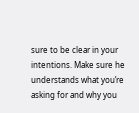sure to be clear in your intentions. Make sure he understands what you’re asking for and why you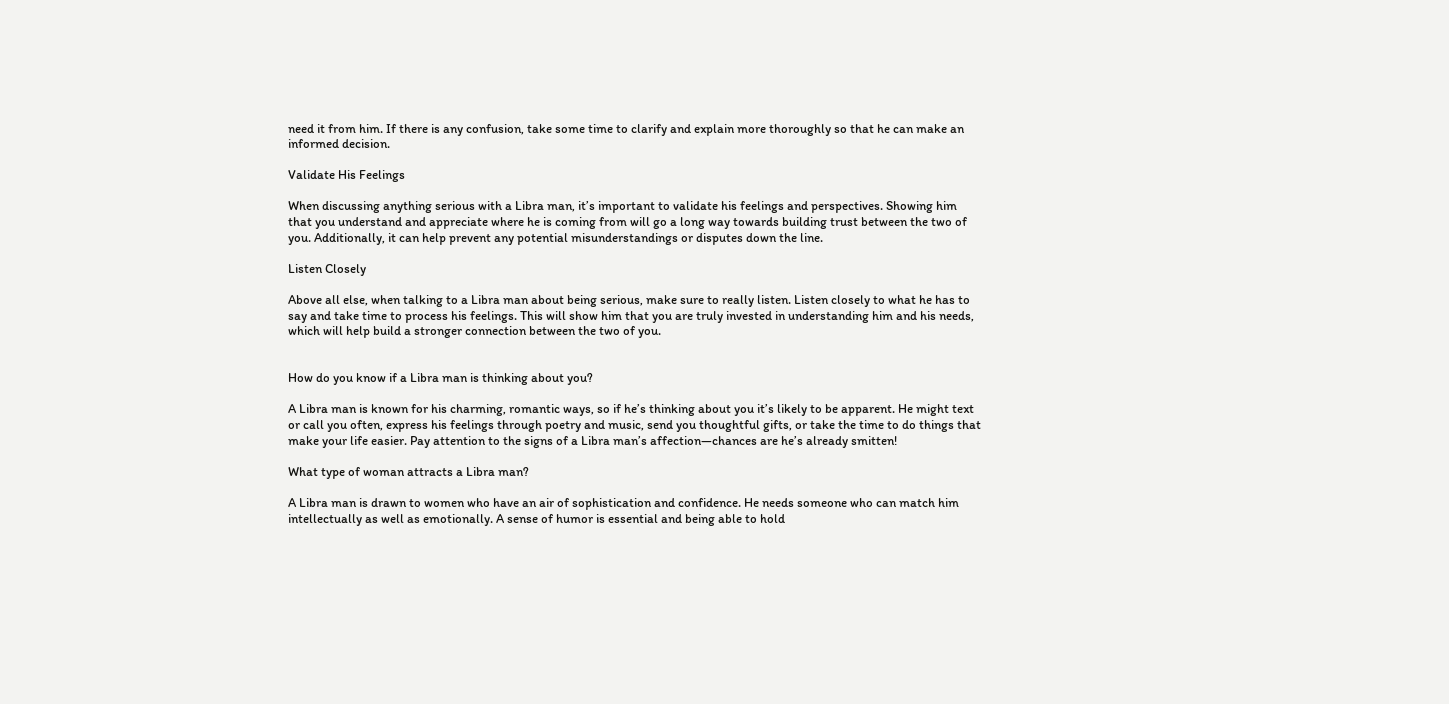need it from him. If there is any confusion, take some time to clarify and explain more thoroughly so that he can make an informed decision.

Validate His Feelings

When discussing anything serious with a Libra man, it’s important to validate his feelings and perspectives. Showing him that you understand and appreciate where he is coming from will go a long way towards building trust between the two of you. Additionally, it can help prevent any potential misunderstandings or disputes down the line.

Listen Closely

Above all else, when talking to a Libra man about being serious, make sure to really listen. Listen closely to what he has to say and take time to process his feelings. This will show him that you are truly invested in understanding him and his needs, which will help build a stronger connection between the two of you.


How do you know if a Libra man is thinking about you?

A Libra man is known for his charming, romantic ways, so if he’s thinking about you it’s likely to be apparent. He might text or call you often, express his feelings through poetry and music, send you thoughtful gifts, or take the time to do things that make your life easier. Pay attention to the signs of a Libra man’s affection—chances are he’s already smitten!

What type of woman attracts a Libra man?

A Libra man is drawn to women who have an air of sophistication and confidence. He needs someone who can match him intellectually as well as emotionally. A sense of humor is essential and being able to hold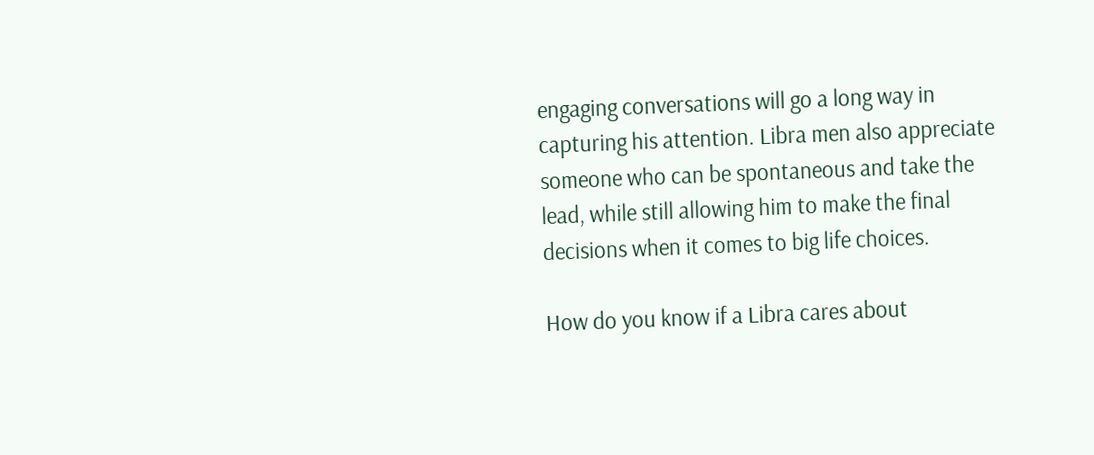engaging conversations will go a long way in capturing his attention. Libra men also appreciate someone who can be spontaneous and take the lead, while still allowing him to make the final decisions when it comes to big life choices.

How do you know if a Libra cares about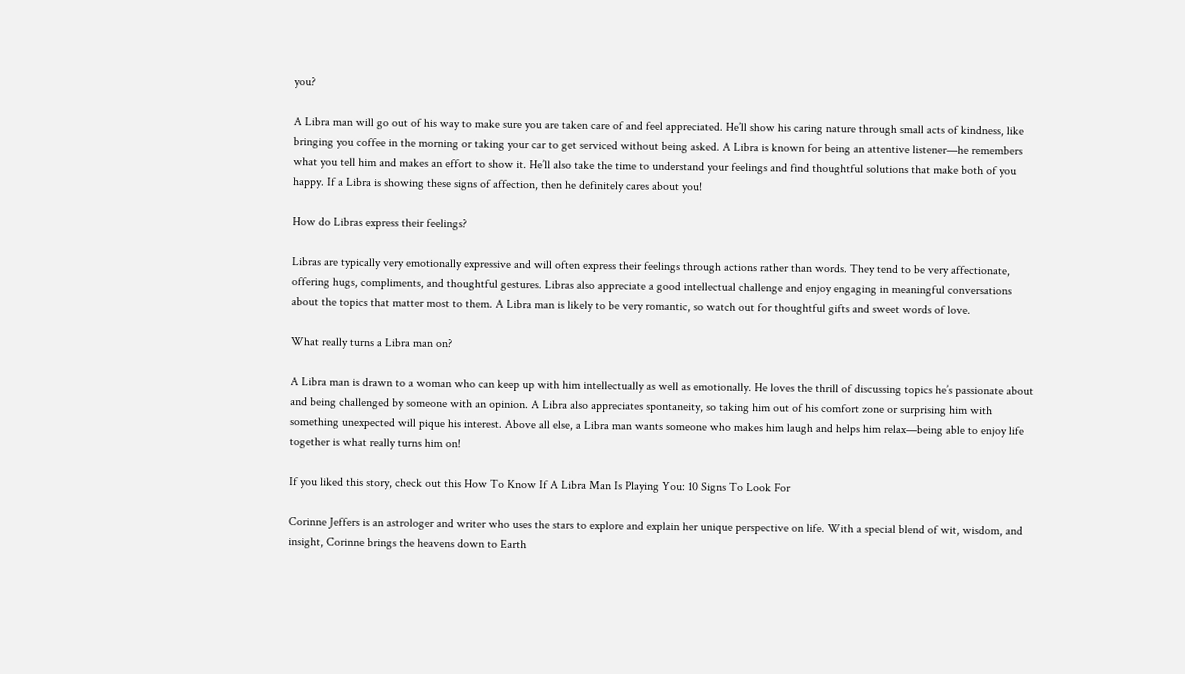you?

A Libra man will go out of his way to make sure you are taken care of and feel appreciated. He’ll show his caring nature through small acts of kindness, like bringing you coffee in the morning or taking your car to get serviced without being asked. A Libra is known for being an attentive listener—he remembers what you tell him and makes an effort to show it. He’ll also take the time to understand your feelings and find thoughtful solutions that make both of you happy. If a Libra is showing these signs of affection, then he definitely cares about you!

How do Libras express their feelings?

Libras are typically very emotionally expressive and will often express their feelings through actions rather than words. They tend to be very affectionate, offering hugs, compliments, and thoughtful gestures. Libras also appreciate a good intellectual challenge and enjoy engaging in meaningful conversations about the topics that matter most to them. A Libra man is likely to be very romantic, so watch out for thoughtful gifts and sweet words of love.

What really turns a Libra man on?

A Libra man is drawn to a woman who can keep up with him intellectually as well as emotionally. He loves the thrill of discussing topics he’s passionate about and being challenged by someone with an opinion. A Libra also appreciates spontaneity, so taking him out of his comfort zone or surprising him with something unexpected will pique his interest. Above all else, a Libra man wants someone who makes him laugh and helps him relax—being able to enjoy life together is what really turns him on!

If you liked this story, check out this How To Know If A Libra Man Is Playing You: 10 Signs To Look For

Corinne Jeffers is an astrologer and writer who uses the stars to explore and explain her unique perspective on life. With a special blend of wit, wisdom, and insight, Corinne brings the heavens down to Earth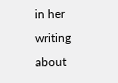in her writing about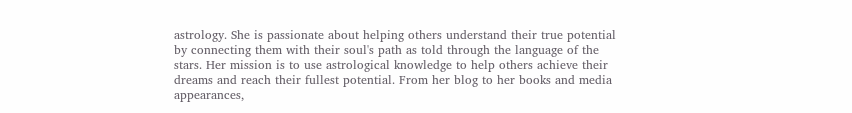astrology. She is passionate about helping others understand their true potential by connecting them with their soul's path as told through the language of the stars. Her mission is to use astrological knowledge to help others achieve their dreams and reach their fullest potential. From her blog to her books and media appearances,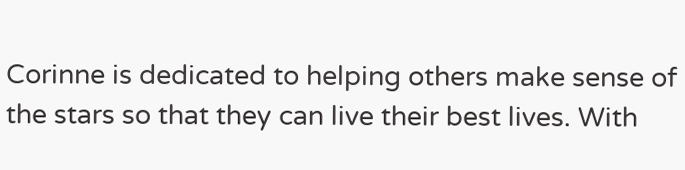Corinne is dedicated to helping others make sense of the stars so that they can live their best lives. With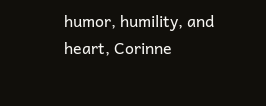humor, humility, and heart, Corinne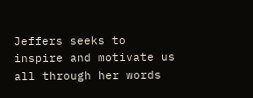Jeffers seeks to inspire and motivate us all through her words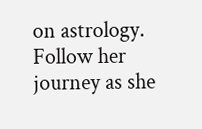on astrology. Follow her journey as she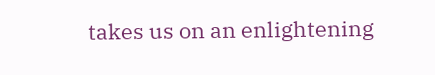takes us on an enlightening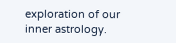exploration of our inner astrology.